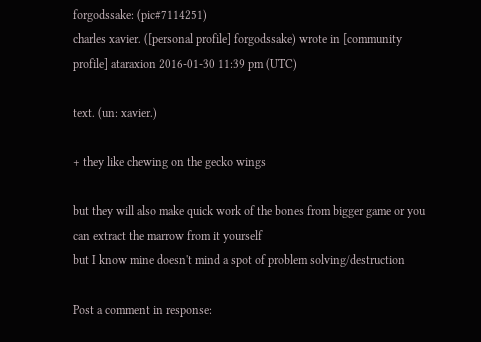forgodssake: (pic#7114251)
charles xavier. ([personal profile] forgodssake) wrote in [community profile] ataraxion 2016-01-30 11:39 pm (UTC)

text. (un: xavier.)

+ they like chewing on the gecko wings

but they will also make quick work of the bones from bigger game or you can extract the marrow from it yourself
but I know mine doesn't mind a spot of problem solving/destruction

Post a comment in response: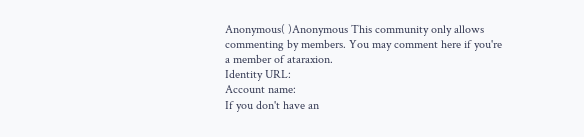Anonymous( )Anonymous This community only allows commenting by members. You may comment here if you're a member of ataraxion.
Identity URL:
Account name:
If you don't have an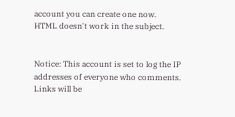account you can create one now.
HTML doesn't work in the subject.


Notice: This account is set to log the IP addresses of everyone who comments.
Links will be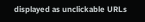displayed as unclickable URLs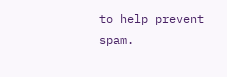to help prevent spam.